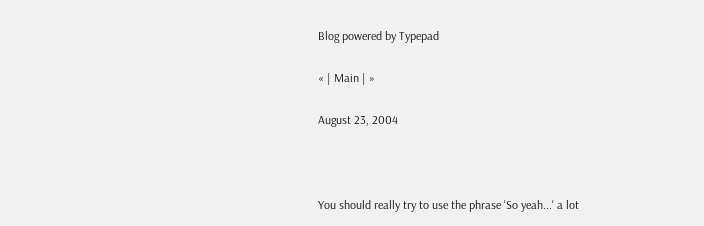Blog powered by Typepad

« | Main | »

August 23, 2004



You should really try to use the phrase 'So yeah...' a lot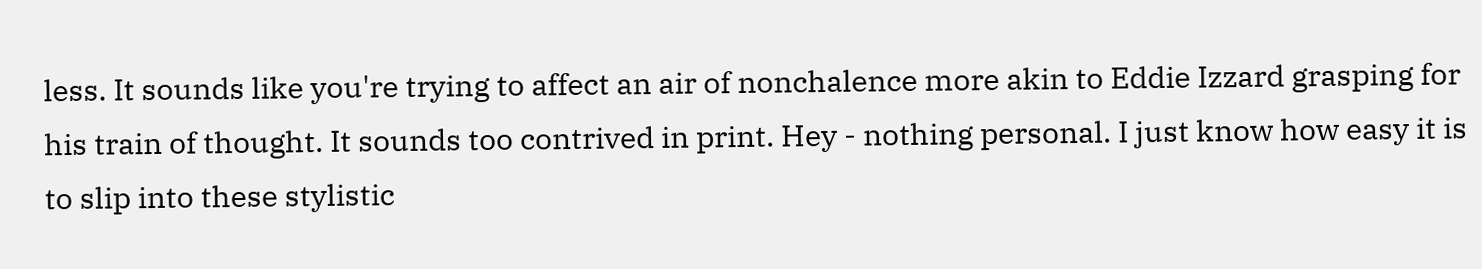less. It sounds like you're trying to affect an air of nonchalence more akin to Eddie Izzard grasping for his train of thought. It sounds too contrived in print. Hey - nothing personal. I just know how easy it is to slip into these stylistic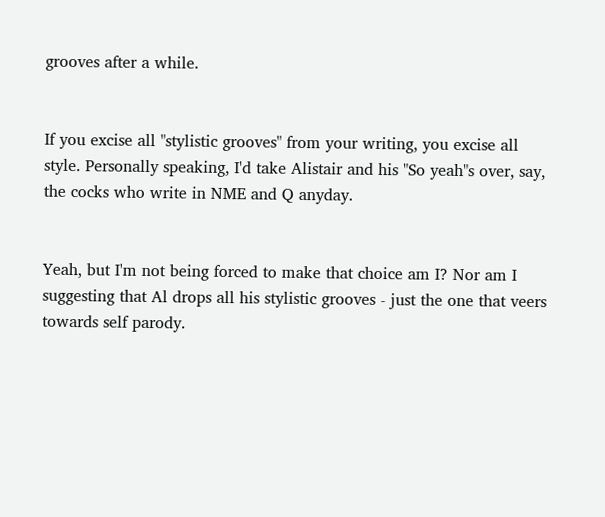grooves after a while.


If you excise all "stylistic grooves" from your writing, you excise all style. Personally speaking, I'd take Alistair and his "So yeah"s over, say, the cocks who write in NME and Q anyday.


Yeah, but I'm not being forced to make that choice am I? Nor am I suggesting that Al drops all his stylistic grooves - just the one that veers towards self parody.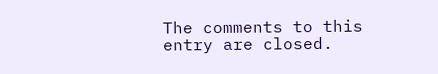The comments to this entry are closed.